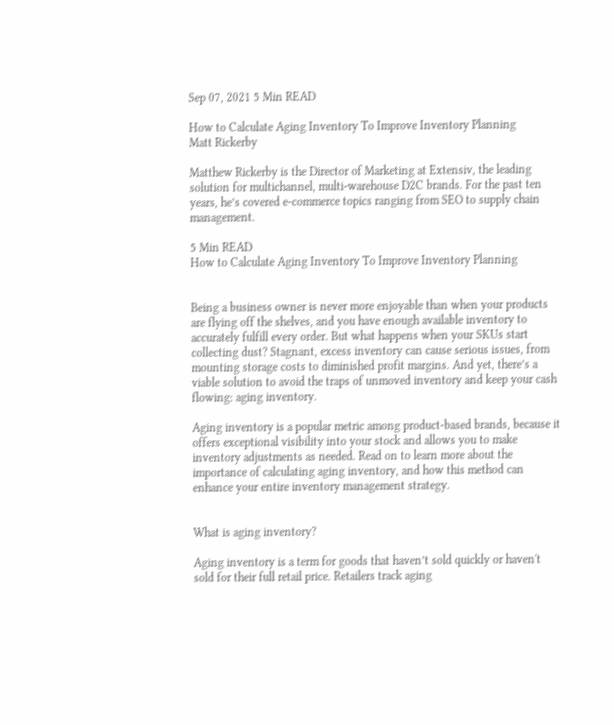Sep 07, 2021 5 Min READ

How to Calculate Aging Inventory To Improve Inventory Planning
Matt Rickerby

Matthew Rickerby is the Director of Marketing at Extensiv, the leading solution for multichannel, multi-warehouse D2C brands. For the past ten years, he’s covered e-commerce topics ranging from SEO to supply chain management.

5 Min READ
How to Calculate Aging Inventory To Improve Inventory Planning


Being a business owner is never more enjoyable than when your products are flying off the shelves, and you have enough available inventory to accurately fulfill every order. But what happens when your SKUs start collecting dust? Stagnant, excess inventory can cause serious issues, from mounting storage costs to diminished profit margins. And yet, there’s a viable solution to avoid the traps of unmoved inventory and keep your cash flowing: aging inventory.

Aging inventory is a popular metric among product-based brands, because it offers exceptional visibility into your stock and allows you to make inventory adjustments as needed. Read on to learn more about the importance of calculating aging inventory, and how this method can enhance your entire inventory management strategy.


What is aging inventory?

Aging inventory is a term for goods that haven’t sold quickly or haven't sold for their full retail price. Retailers track aging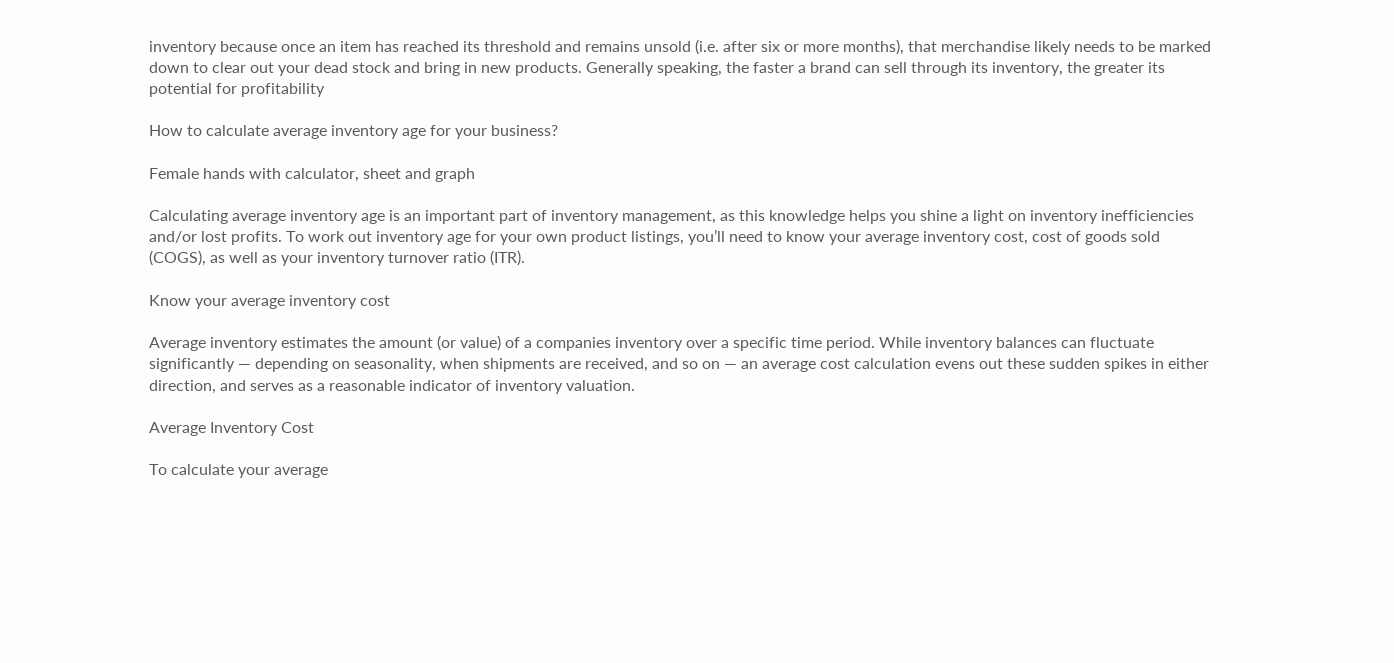inventory because once an item has reached its threshold and remains unsold (i.e. after six or more months), that merchandise likely needs to be marked down to clear out your dead stock and bring in new products. Generally speaking, the faster a brand can sell through its inventory, the greater its potential for profitability

How to calculate average inventory age for your business?

Female hands with calculator, sheet and graph

Calculating average inventory age is an important part of inventory management, as this knowledge helps you shine a light on inventory inefficiencies and/or lost profits. To work out inventory age for your own product listings, you’ll need to know your average inventory cost, cost of goods sold (COGS), as well as your inventory turnover ratio (ITR).

Know your average inventory cost

Average inventory estimates the amount (or value) of a companies inventory over a specific time period. While inventory balances can fluctuate significantly — depending on seasonality, when shipments are received, and so on — an average cost calculation evens out these sudden spikes in either direction, and serves as a reasonable indicator of inventory valuation.

Average Inventory Cost

To calculate your average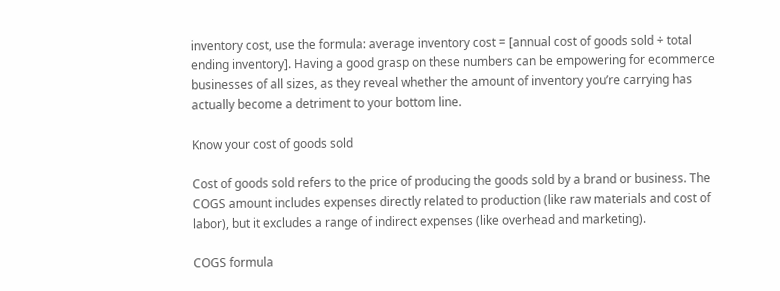inventory cost, use the formula: average inventory cost = [annual cost of goods sold ÷ total ending inventory]. Having a good grasp on these numbers can be empowering for ecommerce businesses of all sizes, as they reveal whether the amount of inventory you’re carrying has actually become a detriment to your bottom line.

Know your cost of goods sold

Cost of goods sold refers to the price of producing the goods sold by a brand or business. The COGS amount includes expenses directly related to production (like raw materials and cost of labor), but it excludes a range of indirect expenses (like overhead and marketing).

COGS formula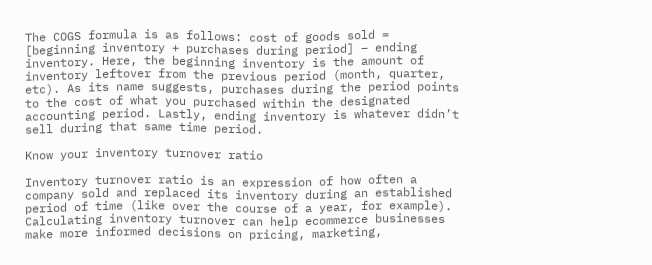The COGS formula is as follows: cost of goods sold = [beginning inventory + purchases during period] – ending inventory. Here, the beginning inventory is the amount of inventory leftover from the previous period (month, quarter, etc). As its name suggests, purchases during the period points to the cost of what you purchased within the designated accounting period. Lastly, ending inventory is whatever didn’t sell during that same time period.

Know your inventory turnover ratio

Inventory turnover ratio is an expression of how often a company sold and replaced its inventory during an established period of time (like over the course of a year, for example). Calculating inventory turnover can help ecommerce businesses make more informed decisions on pricing, marketing,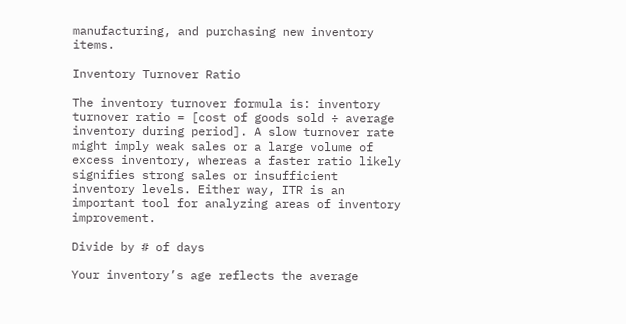manufacturing, and purchasing new inventory items.

Inventory Turnover Ratio

The inventory turnover formula is: inventory turnover ratio = [cost of goods sold ÷ average inventory during period]. A slow turnover rate might imply weak sales or a large volume of excess inventory, whereas a faster ratio likely signifies strong sales or insufficient inventory levels. Either way, ITR is an important tool for analyzing areas of inventory improvement.

Divide by # of days

Your inventory’s age reflects the average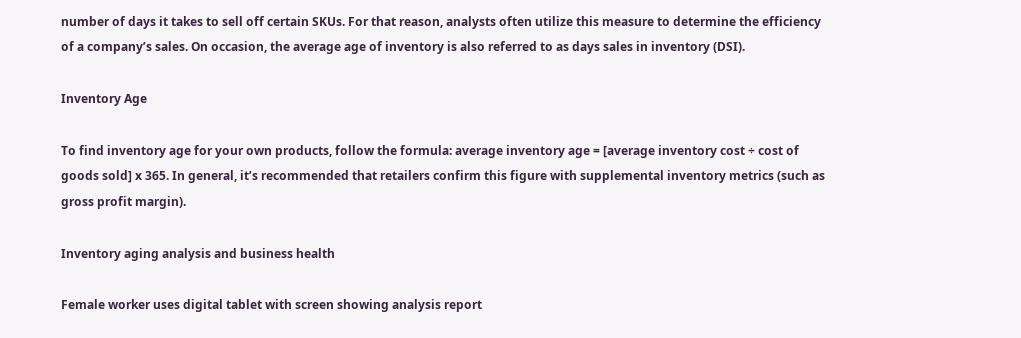number of days it takes to sell off certain SKUs. For that reason, analysts often utilize this measure to determine the efficiency of a company’s sales. On occasion, the average age of inventory is also referred to as days sales in inventory (DSI).

Inventory Age

To find inventory age for your own products, follow the formula: average inventory age = [average inventory cost ÷ cost of goods sold] x 365. In general, it’s recommended that retailers confirm this figure with supplemental inventory metrics (such as gross profit margin).

Inventory aging analysis and business health

Female worker uses digital tablet with screen showing analysis report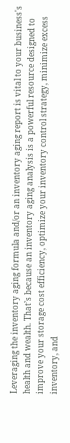Leveraging the inventory aging formula and/or an inventory aging report is vital to your business's health and wealth. That’s because an inventory aging analysis is a powerful resource designed to improve your storage cost efficiency, optimize your inventory control strategy, minimize excess inventory, and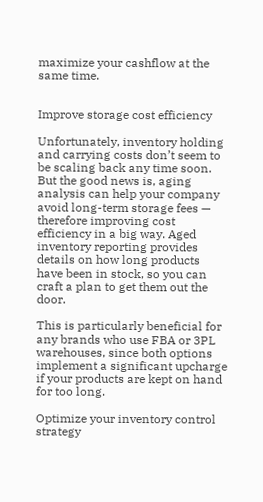maximize your cashflow at the same time.


Improve storage cost efficiency

Unfortunately, inventory holding and carrying costs don’t seem to be scaling back any time soon. But the good news is, aging analysis can help your company avoid long-term storage fees — therefore improving cost efficiency in a big way. Aged inventory reporting provides details on how long products have been in stock, so you can craft a plan to get them out the door.

This is particularly beneficial for any brands who use FBA or 3PL warehouses, since both options implement a significant upcharge if your products are kept on hand for too long.

Optimize your inventory control strategy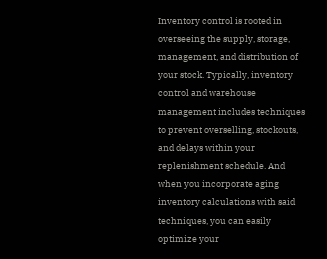Inventory control is rooted in overseeing the supply, storage, management, and distribution of your stock. Typically, inventory control and warehouse management includes techniques to prevent overselling, stockouts, and delays within your replenishment schedule. And when you incorporate aging inventory calculations with said techniques, you can easily optimize your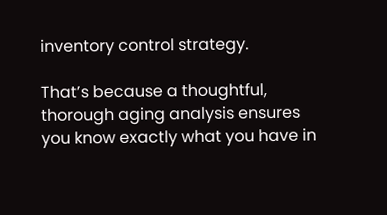inventory control strategy.

That’s because a thoughtful, thorough aging analysis ensures you know exactly what you have in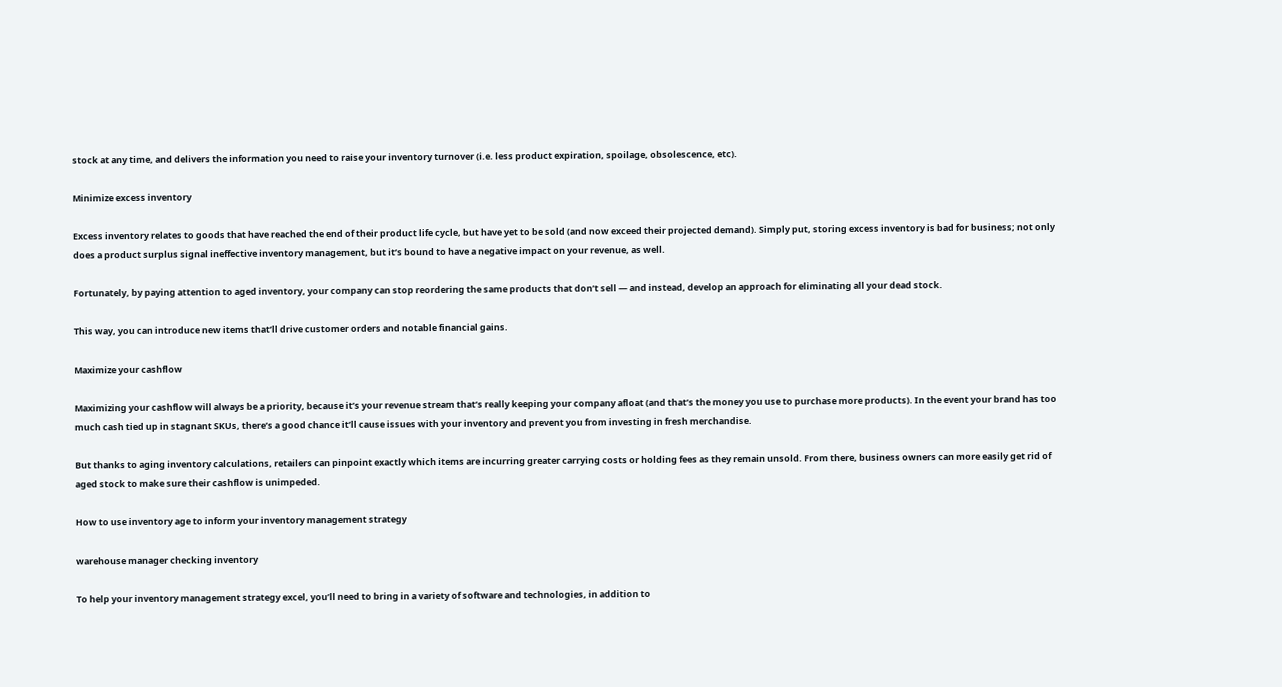stock at any time, and delivers the information you need to raise your inventory turnover (i.e. less product expiration, spoilage, obsolescence, etc).

Minimize excess inventory

Excess inventory relates to goods that have reached the end of their product life cycle, but have yet to be sold (and now exceed their projected demand). Simply put, storing excess inventory is bad for business; not only does a product surplus signal ineffective inventory management, but it’s bound to have a negative impact on your revenue, as well.

Fortunately, by paying attention to aged inventory, your company can stop reordering the same products that don’t sell — and instead, develop an approach for eliminating all your dead stock.

This way, you can introduce new items that’ll drive customer orders and notable financial gains.

Maximize your cashflow

Maximizing your cashflow will always be a priority, because it’s your revenue stream that’s really keeping your company afloat (and that’s the money you use to purchase more products). In the event your brand has too much cash tied up in stagnant SKUs, there’s a good chance it’ll cause issues with your inventory and prevent you from investing in fresh merchandise.

But thanks to aging inventory calculations, retailers can pinpoint exactly which items are incurring greater carrying costs or holding fees as they remain unsold. From there, business owners can more easily get rid of aged stock to make sure their cashflow is unimpeded.

How to use inventory age to inform your inventory management strategy

warehouse manager checking inventory

To help your inventory management strategy excel, you’ll need to bring in a variety of software and technologies, in addition to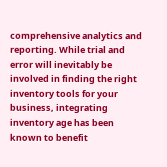comprehensive analytics and reporting. While trial and error will inevitably be involved in finding the right inventory tools for your business, integrating inventory age has been known to benefit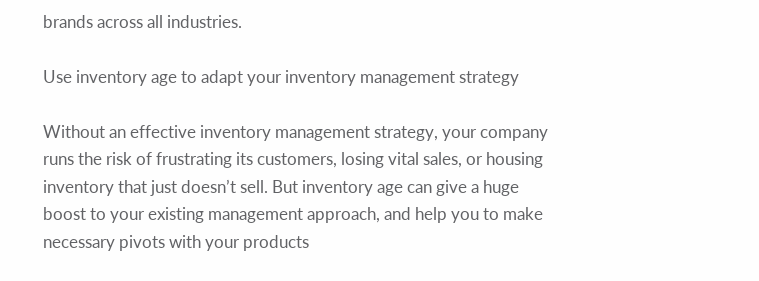brands across all industries.

Use inventory age to adapt your inventory management strategy

Without an effective inventory management strategy, your company runs the risk of frustrating its customers, losing vital sales, or housing inventory that just doesn’t sell. But inventory age can give a huge boost to your existing management approach, and help you to make necessary pivots with your products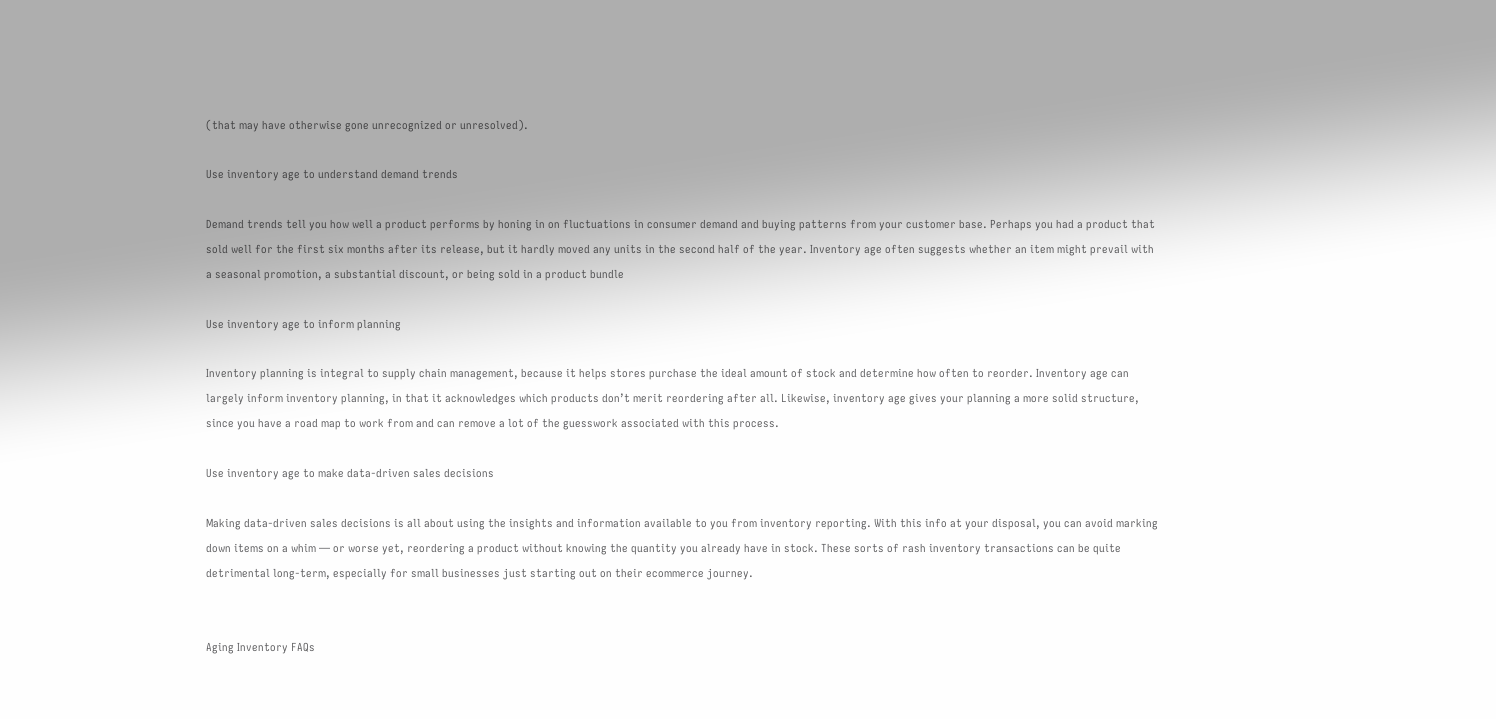(that may have otherwise gone unrecognized or unresolved).

Use inventory age to understand demand trends

Demand trends tell you how well a product performs by honing in on fluctuations in consumer demand and buying patterns from your customer base. Perhaps you had a product that sold well for the first six months after its release, but it hardly moved any units in the second half of the year. Inventory age often suggests whether an item might prevail with a seasonal promotion, a substantial discount, or being sold in a product bundle

Use inventory age to inform planning

Inventory planning is integral to supply chain management, because it helps stores purchase the ideal amount of stock and determine how often to reorder. Inventory age can largely inform inventory planning, in that it acknowledges which products don’t merit reordering after all. Likewise, inventory age gives your planning a more solid structure, since you have a road map to work from and can remove a lot of the guesswork associated with this process.

Use inventory age to make data-driven sales decisions

Making data-driven sales decisions is all about using the insights and information available to you from inventory reporting. With this info at your disposal, you can avoid marking down items on a whim — or worse yet, reordering a product without knowing the quantity you already have in stock. These sorts of rash inventory transactions can be quite detrimental long-term, especially for small businesses just starting out on their ecommerce journey.


Aging Inventory FAQs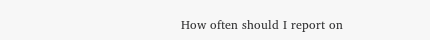How often should I report on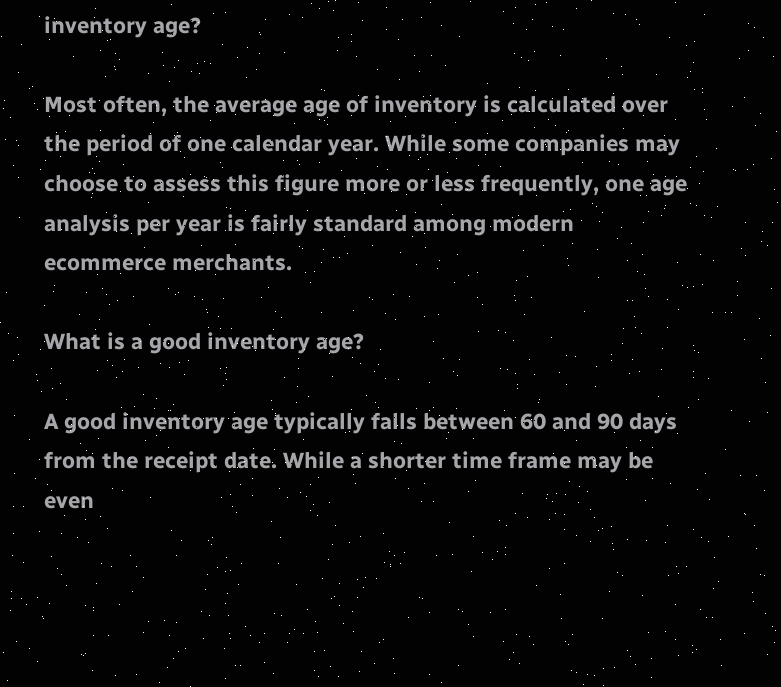inventory age?

Most often, the average age of inventory is calculated over the period of one calendar year. While some companies may choose to assess this figure more or less frequently, one age analysis per year is fairly standard among modern ecommerce merchants.

What is a good inventory age?

A good inventory age typically falls between 60 and 90 days from the receipt date. While a shorter time frame may be even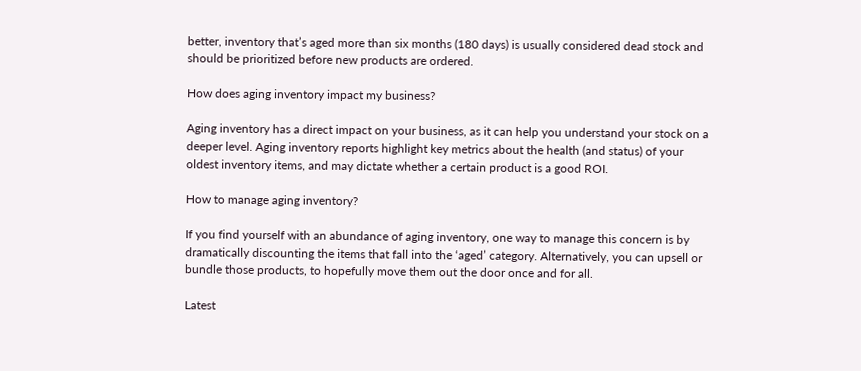better, inventory that’s aged more than six months (180 days) is usually considered dead stock and should be prioritized before new products are ordered.

How does aging inventory impact my business?

Aging inventory has a direct impact on your business, as it can help you understand your stock on a deeper level. Aging inventory reports highlight key metrics about the health (and status) of your oldest inventory items, and may dictate whether a certain product is a good ROI.

How to manage aging inventory?

If you find yourself with an abundance of aging inventory, one way to manage this concern is by dramatically discounting the items that fall into the ‘aged’ category. Alternatively, you can upsell or bundle those products, to hopefully move them out the door once and for all.

Latest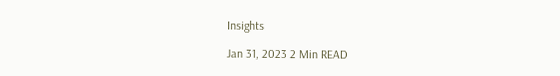Insights

Jan 31, 2023 2 Min READ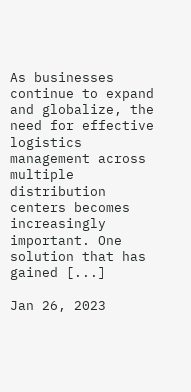As businesses continue to expand and globalize, the need for effective logistics management across multiple distribution centers becomes increasingly important. One solution that has gained [...]

Jan 26, 2023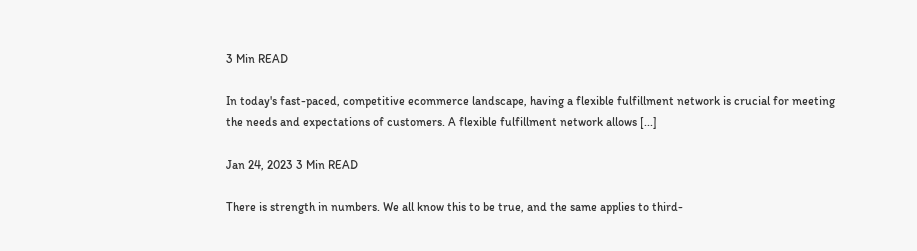3 Min READ

In today's fast-paced, competitive ecommerce landscape, having a flexible fulfillment network is crucial for meeting the needs and expectations of customers. A flexible fulfillment network allows [...]

Jan 24, 2023 3 Min READ

There is strength in numbers. We all know this to be true, and the same applies to third-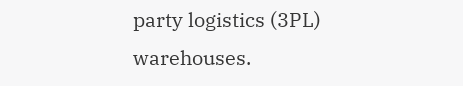party logistics (3PL) warehouses.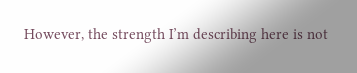However, the strength I’m describing here is not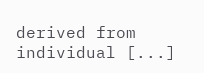derived from individual [...]